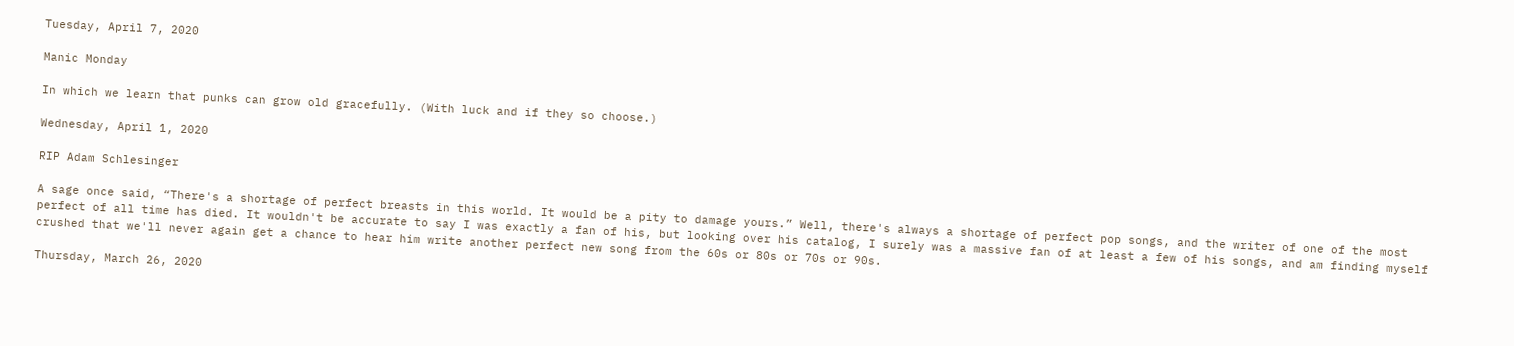Tuesday, April 7, 2020

Manic Monday

In which we learn that punks can grow old gracefully. (With luck and if they so choose.)

Wednesday, April 1, 2020

RIP Adam Schlesinger

A sage once said, “There's a shortage of perfect breasts in this world. It would be a pity to damage yours.” Well, there's always a shortage of perfect pop songs, and the writer of one of the most perfect of all time has died. It wouldn't be accurate to say I was exactly a fan of his, but looking over his catalog, I surely was a massive fan of at least a few of his songs, and am finding myself crushed that we'll never again get a chance to hear him write another perfect new song from the 60s or 80s or 70s or 90s.

Thursday, March 26, 2020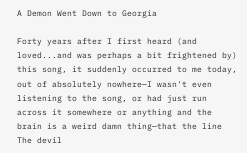A Demon Went Down to Georgia

Forty years after I first heard (and loved...and was perhaps a bit frightened by) this song, it suddenly occurred to me today, out of absolutely nowhere—I wasn't even listening to the song, or had just run across it somewhere or anything and the brain is a weird damn thing—that the line
The devil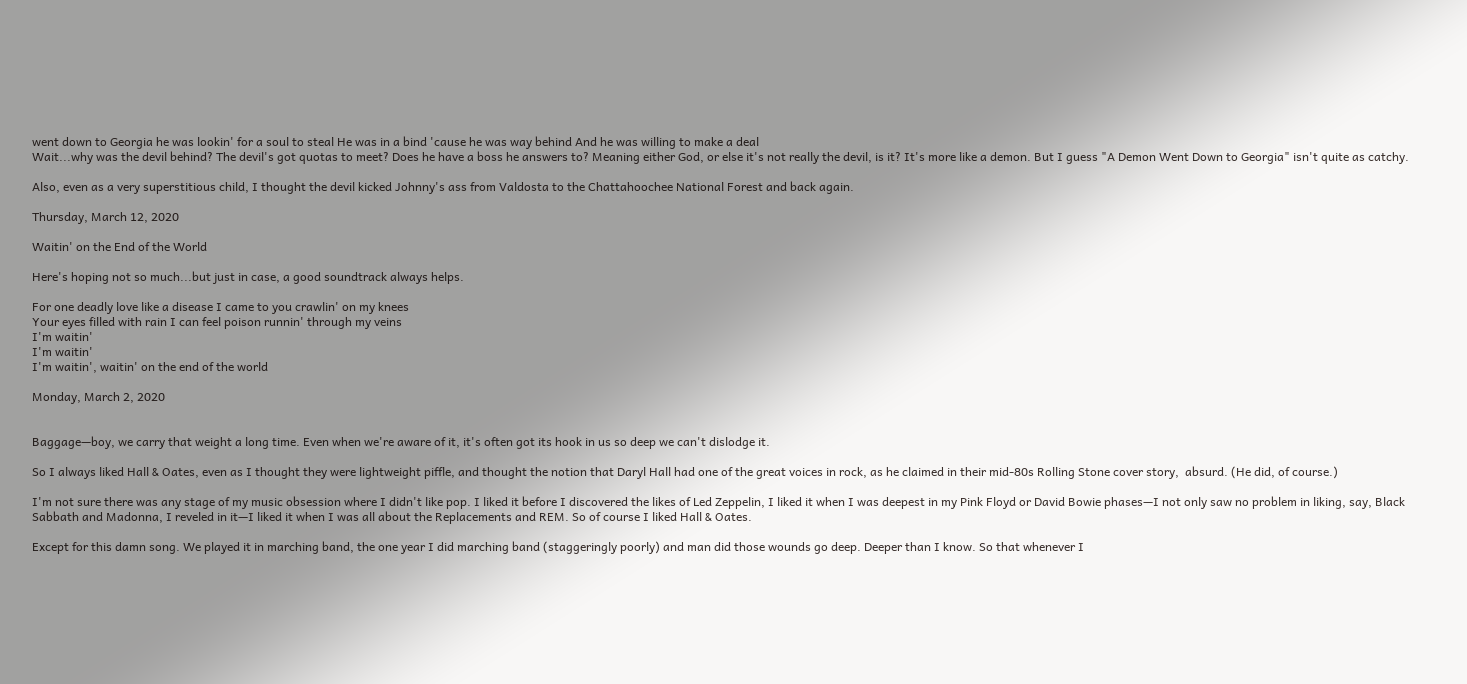went down to Georgia he was lookin' for a soul to steal He was in a bind 'cause he was way behind And he was willing to make a deal
Wait...why was the devil behind? The devil's got quotas to meet? Does he have a boss he answers to? Meaning either God, or else it's not really the devil, is it? It's more like a demon. But I guess "A Demon Went Down to Georgia" isn't quite as catchy.

Also, even as a very superstitious child, I thought the devil kicked Johnny's ass from Valdosta to the Chattahoochee National Forest and back again.

Thursday, March 12, 2020

Waitin' on the End of the World

Here's hoping not so much...but just in case, a good soundtrack always helps.

For one deadly love like a disease I came to you crawlin' on my knees
Your eyes filled with rain I can feel poison runnin' through my veins
I'm waitin'
I'm waitin'
I'm waitin', waitin' on the end of the world

Monday, March 2, 2020


Baggage—boy, we carry that weight a long time. Even when we're aware of it, it's often got its hook in us so deep we can't dislodge it.

So I always liked Hall & Oates, even as I thought they were lightweight piffle, and thought the notion that Daryl Hall had one of the great voices in rock, as he claimed in their mid-80s Rolling Stone cover story,  absurd. (He did, of course.)

I'm not sure there was any stage of my music obsession where I didn't like pop. I liked it before I discovered the likes of Led Zeppelin, I liked it when I was deepest in my Pink Floyd or David Bowie phases—I not only saw no problem in liking, say, Black Sabbath and Madonna, I reveled in it—I liked it when I was all about the Replacements and REM. So of course I liked Hall & Oates.

Except for this damn song. We played it in marching band, the one year I did marching band (staggeringly poorly) and man did those wounds go deep. Deeper than I know. So that whenever I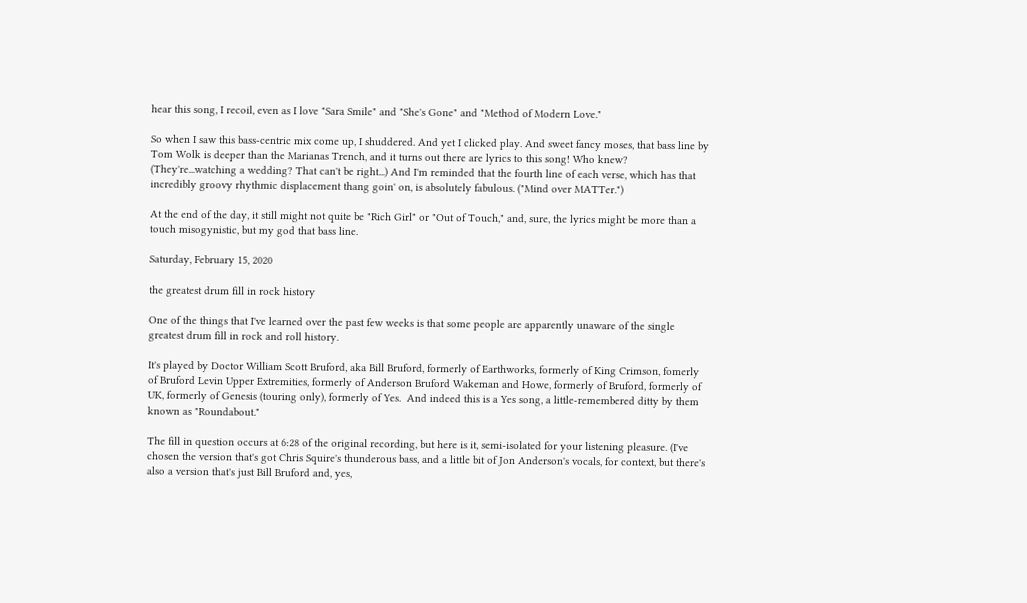hear this song, I recoil, even as I love "Sara Smile" and "She's Gone" and "Method of Modern Love."

So when I saw this bass-centric mix come up, I shuddered. And yet I clicked play. And sweet fancy moses, that bass line by Tom Wolk is deeper than the Marianas Trench, and it turns out there are lyrics to this song! Who knew? (They're...watching a wedding? That can't be right...) And I'm reminded that the fourth line of each verse, which has that incredibly groovy rhythmic displacement thang goin' on, is absolutely fabulous. ("Mind over MATTer.")

At the end of the day, it still might not quite be "Rich Girl" or "Out of Touch," and, sure, the lyrics might be more than a touch misogynistic, but my god that bass line.

Saturday, February 15, 2020

the greatest drum fill in rock history

One of the things that I've learned over the past few weeks is that some people are apparently unaware of the single greatest drum fill in rock and roll history.

It's played by Doctor William Scott Bruford, aka Bill Bruford, formerly of Earthworks, formerly of King Crimson, fomerly of Bruford Levin Upper Extremities, formerly of Anderson Bruford Wakeman and Howe, formerly of Bruford, formerly of UK, formerly of Genesis (touring only), formerly of Yes.  And indeed this is a Yes song, a little-remembered ditty by them known as "Roundabout."

The fill in question occurs at 6:28 of the original recording, but here is it, semi-isolated for your listening pleasure. (I've chosen the version that's got Chris Squire's thunderous bass, and a little bit of Jon Anderson's vocals, for context, but there's also a version that's just Bill Bruford and, yes,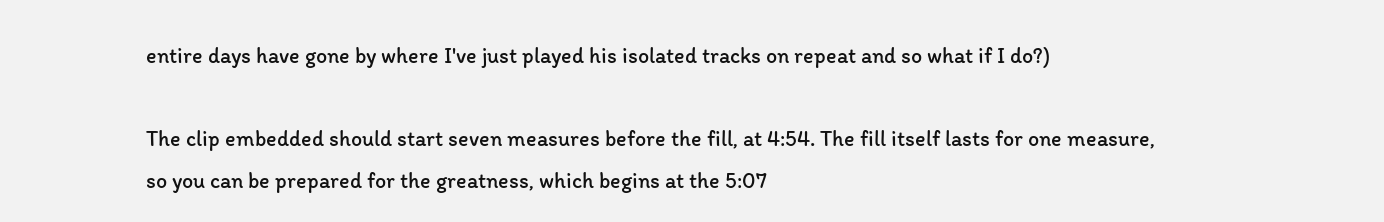entire days have gone by where I've just played his isolated tracks on repeat and so what if I do?)

The clip embedded should start seven measures before the fill, at 4:54. The fill itself lasts for one measure, so you can be prepared for the greatness, which begins at the 5:07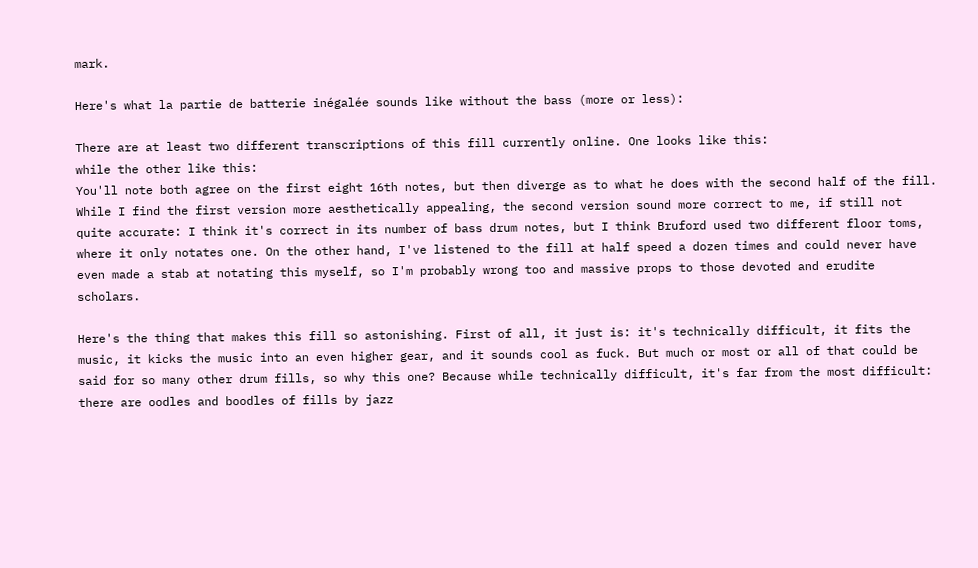mark.

Here's what la partie de batterie inégalée sounds like without the bass (more or less):

There are at least two different transcriptions of this fill currently online. One looks like this:
while the other like this:
You'll note both agree on the first eight 16th notes, but then diverge as to what he does with the second half of the fill. While I find the first version more aesthetically appealing, the second version sound more correct to me, if still not quite accurate: I think it's correct in its number of bass drum notes, but I think Bruford used two different floor toms, where it only notates one. On the other hand, I've listened to the fill at half speed a dozen times and could never have even made a stab at notating this myself, so I'm probably wrong too and massive props to those devoted and erudite scholars.

Here's the thing that makes this fill so astonishing. First of all, it just is: it's technically difficult, it fits the music, it kicks the music into an even higher gear, and it sounds cool as fuck. But much or most or all of that could be said for so many other drum fills, so why this one? Because while technically difficult, it's far from the most difficult: there are oodles and boodles of fills by jazz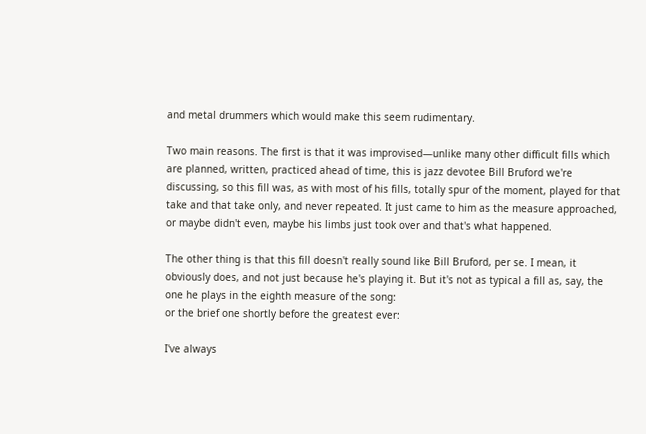and metal drummers which would make this seem rudimentary.

Two main reasons. The first is that it was improvised—unlike many other difficult fills which are planned, written, practiced ahead of time, this is jazz devotee Bill Bruford we're discussing, so this fill was, as with most of his fills, totally spur of the moment, played for that take and that take only, and never repeated. It just came to him as the measure approached, or maybe didn't even, maybe his limbs just took over and that's what happened.

The other thing is that this fill doesn't really sound like Bill Bruford, per se. I mean, it obviously does, and not just because he's playing it. But it's not as typical a fill as, say, the one he plays in the eighth measure of the song:
or the brief one shortly before the greatest ever:

I've always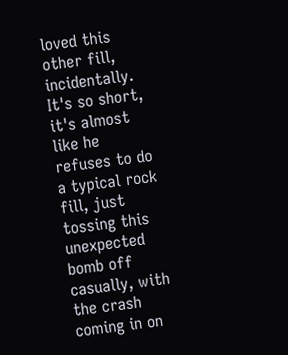loved this other fill, incidentally. It's so short, it's almost like he refuses to do a typical rock fill, just tossing this unexpected bomb off casually, with the crash coming in on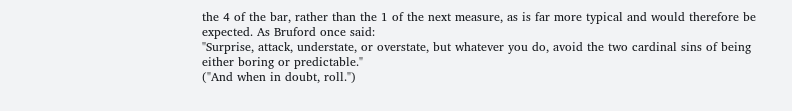the 4 of the bar, rather than the 1 of the next measure, as is far more typical and would therefore be expected. As Bruford once said:
"Surprise, attack, understate, or overstate, but whatever you do, avoid the two cardinal sins of being either boring or predictable."
("And when in doubt, roll.")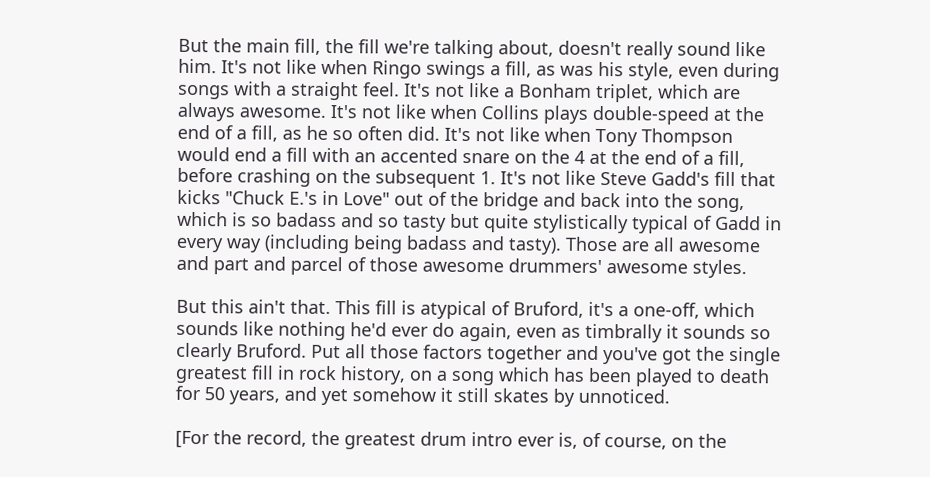But the main fill, the fill we're talking about, doesn't really sound like him. It's not like when Ringo swings a fill, as was his style, even during songs with a straight feel. It's not like a Bonham triplet, which are always awesome. It's not like when Collins plays double-speed at the end of a fill, as he so often did. It's not like when Tony Thompson would end a fill with an accented snare on the 4 at the end of a fill, before crashing on the subsequent 1. It's not like Steve Gadd's fill that kicks "Chuck E.'s in Love" out of the bridge and back into the song, which is so badass and so tasty but quite stylistically typical of Gadd in every way (including being badass and tasty). Those are all awesome and part and parcel of those awesome drummers' awesome styles.

But this ain't that. This fill is atypical of Bruford, it's a one-off, which sounds like nothing he'd ever do again, even as timbrally it sounds so clearly Bruford. Put all those factors together and you've got the single greatest fill in rock history, on a song which has been played to death for 50 years, and yet somehow it still skates by unnoticed.

[For the record, the greatest drum intro ever is, of course, on the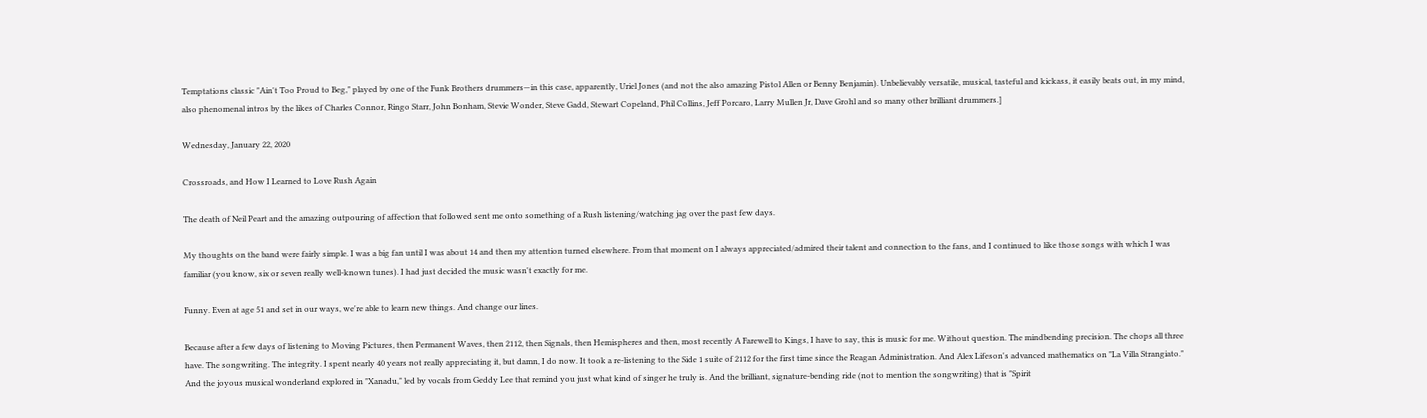Temptations classic "Ain't Too Proud to Beg," played by one of the Funk Brothers drummers—in this case, apparently, Uriel Jones (and not the also amazing Pistol Allen or Benny Benjamin). Unbelievably versatile, musical, tasteful and kickass, it easily beats out, in my mind, also phenomenal intros by the likes of Charles Connor, Ringo Starr, John Bonham, Stevie Wonder, Steve Gadd, Stewart Copeland, Phil Collins, Jeff Porcaro, Larry Mullen Jr, Dave Grohl and so many other brilliant drummers.]

Wednesday, January 22, 2020

Crossroads, and How I Learned to Love Rush Again

The death of Neil Peart and the amazing outpouring of affection that followed sent me onto something of a Rush listening/watching jag over the past few days.

My thoughts on the band were fairly simple. I was a big fan until I was about 14 and then my attention turned elsewhere. From that moment on I always appreciated/admired their talent and connection to the fans, and I continued to like those songs with which I was familiar (you know, six or seven really well-known tunes). I had just decided the music wasn't exactly for me.

Funny. Even at age 51 and set in our ways, we're able to learn new things. And change our lines.

Because after a few days of listening to Moving Pictures, then Permanent Waves, then 2112, then Signals, then Hemispheres and then, most recently A Farewell to Kings, I have to say, this is music for me. Without question. The mindbending precision. The chops all three have. The songwriting. The integrity. I spent nearly 40 years not really appreciating it, but damn, I do now. It took a re-listening to the Side 1 suite of 2112 for the first time since the Reagan Administration. And Alex Lifeson's advanced mathematics on "La Villa Strangiato." And the joyous musical wonderland explored in "Xanadu," led by vocals from Geddy Lee that remind you just what kind of singer he truly is. And the brilliant, signature-bending ride (not to mention the songwriting) that is "Spirit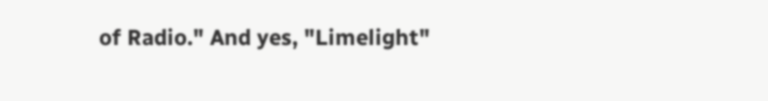of Radio." And yes, "Limelight"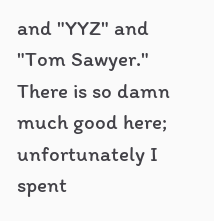and "YYZ" and "Tom Sawyer." There is so damn much good here; unfortunately I spent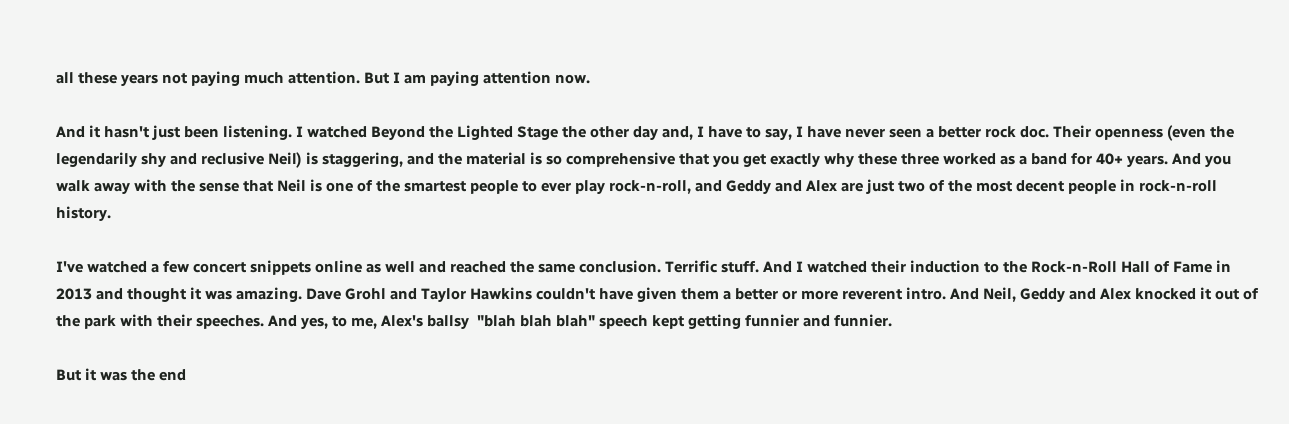all these years not paying much attention. But I am paying attention now.

And it hasn't just been listening. I watched Beyond the Lighted Stage the other day and, I have to say, I have never seen a better rock doc. Their openness (even the legendarily shy and reclusive Neil) is staggering, and the material is so comprehensive that you get exactly why these three worked as a band for 40+ years. And you walk away with the sense that Neil is one of the smartest people to ever play rock-n-roll, and Geddy and Alex are just two of the most decent people in rock-n-roll history.

I've watched a few concert snippets online as well and reached the same conclusion. Terrific stuff. And I watched their induction to the Rock-n-Roll Hall of Fame in 2013 and thought it was amazing. Dave Grohl and Taylor Hawkins couldn't have given them a better or more reverent intro. And Neil, Geddy and Alex knocked it out of the park with their speeches. And yes, to me, Alex's ballsy  "blah blah blah" speech kept getting funnier and funnier.

But it was the end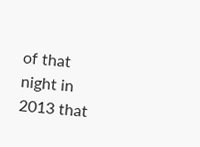of that night in 2013 that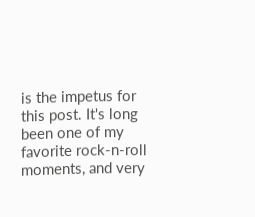is the impetus for this post. It's long been one of my favorite rock-n-roll moments, and very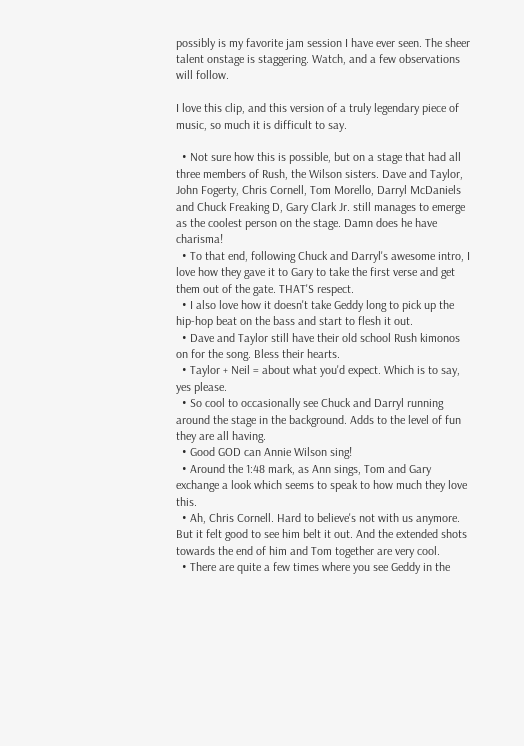possibly is my favorite jam session I have ever seen. The sheer talent onstage is staggering. Watch, and a few observations will follow.

I love this clip, and this version of a truly legendary piece of music, so much it is difficult to say.

  • Not sure how this is possible, but on a stage that had all three members of Rush, the Wilson sisters. Dave and Taylor, John Fogerty, Chris Cornell, Tom Morello, Darryl McDaniels and Chuck Freaking D, Gary Clark Jr. still manages to emerge as the coolest person on the stage. Damn does he have charisma!
  • To that end, following Chuck and Darryl's awesome intro, I love how they gave it to Gary to take the first verse and get them out of the gate. THAT'S respect.
  • I also love how it doesn't take Geddy long to pick up the hip-hop beat on the bass and start to flesh it out.
  • Dave and Taylor still have their old school Rush kimonos on for the song. Bless their hearts.
  • Taylor + Neil = about what you'd expect. Which is to say, yes please.
  • So cool to occasionally see Chuck and Darryl running around the stage in the background. Adds to the level of fun they are all having.
  • Good GOD can Annie Wilson sing!
  • Around the 1:48 mark, as Ann sings, Tom and Gary exchange a look which seems to speak to how much they love this.
  • Ah, Chris Cornell. Hard to believe's not with us anymore. But it felt good to see him belt it out. And the extended shots towards the end of him and Tom together are very cool.
  • There are quite a few times where you see Geddy in the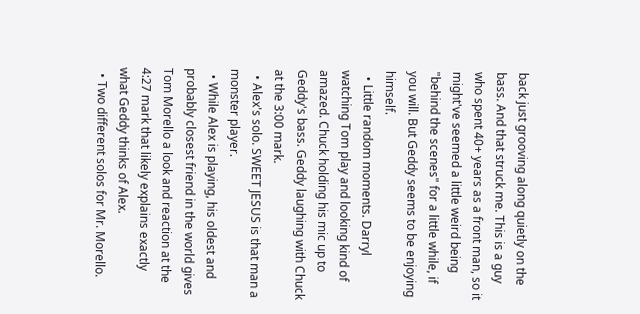back just grooving along quietly on the bass. And that struck me. This is a guy who spent 40+ years as a front man, so it might've seemed a little weird being "behind the scenes" for a little while, if you will. But Geddy seems to be enjoying himself.
  • Little random moments. Darryl watching Tom play and looking kind of amazed. Chuck holding his mic up to Geddy's bass. Geddy laughing with Chuck at the 3:00 mark.
  • Alex's solo. SWEET JESUS is that man a monster player.
  • While Alex is playing, his oldest and probably closest friend in the world gives Tom Morello a look and reaction at the 4:27 mark that likely explains exactly what Geddy thinks of Alex.
  • Two different solos for Mr. Morello.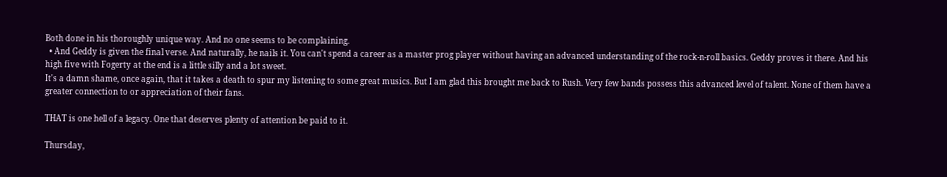Both done in his thoroughly unique way. And no one seems to be complaining.
  • And Geddy is given the final verse. And naturally, he nails it. You can't spend a career as a master prog player without having an advanced understanding of the rock-n-roll basics. Geddy proves it there. And his high five with Fogerty at the end is a little silly and a lot sweet.
It's a damn shame, once again, that it takes a death to spur my listening to some great musics. But I am glad this brought me back to Rush. Very few bands possess this advanced level of talent. None of them have a greater connection to or appreciation of their fans.

THAT is one hell of a legacy. One that deserves plenty of attention be paid to it.

Thursday,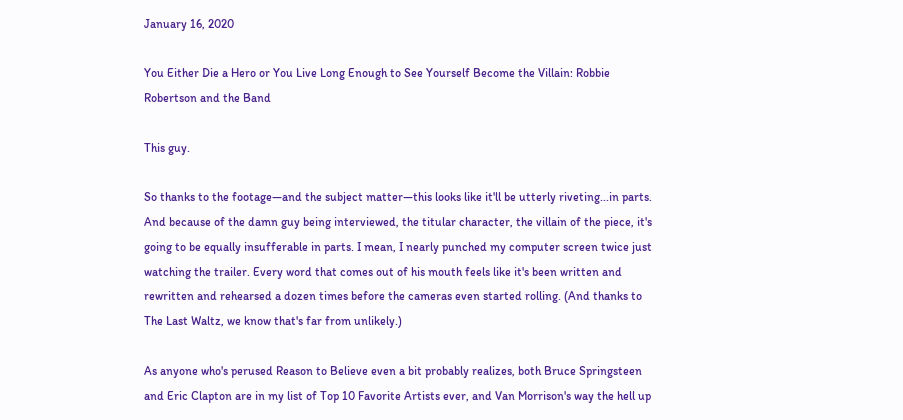January 16, 2020

You Either Die a Hero or You Live Long Enough to See Yourself Become the Villain: Robbie Robertson and the Band

This guy.

So thanks to the footage—and the subject matter—this looks like it'll be utterly riveting...in parts. And because of the damn guy being interviewed, the titular character, the villain of the piece, it's going to be equally insufferable in parts. I mean, I nearly punched my computer screen twice just watching the trailer. Every word that comes out of his mouth feels like it's been written and rewritten and rehearsed a dozen times before the cameras even started rolling. (And thanks to The Last Waltz, we know that's far from unlikely.)

As anyone who's perused Reason to Believe even a bit probably realizes, both Bruce Springsteen and Eric Clapton are in my list of Top 10 Favorite Artists ever, and Van Morrison's way the hell up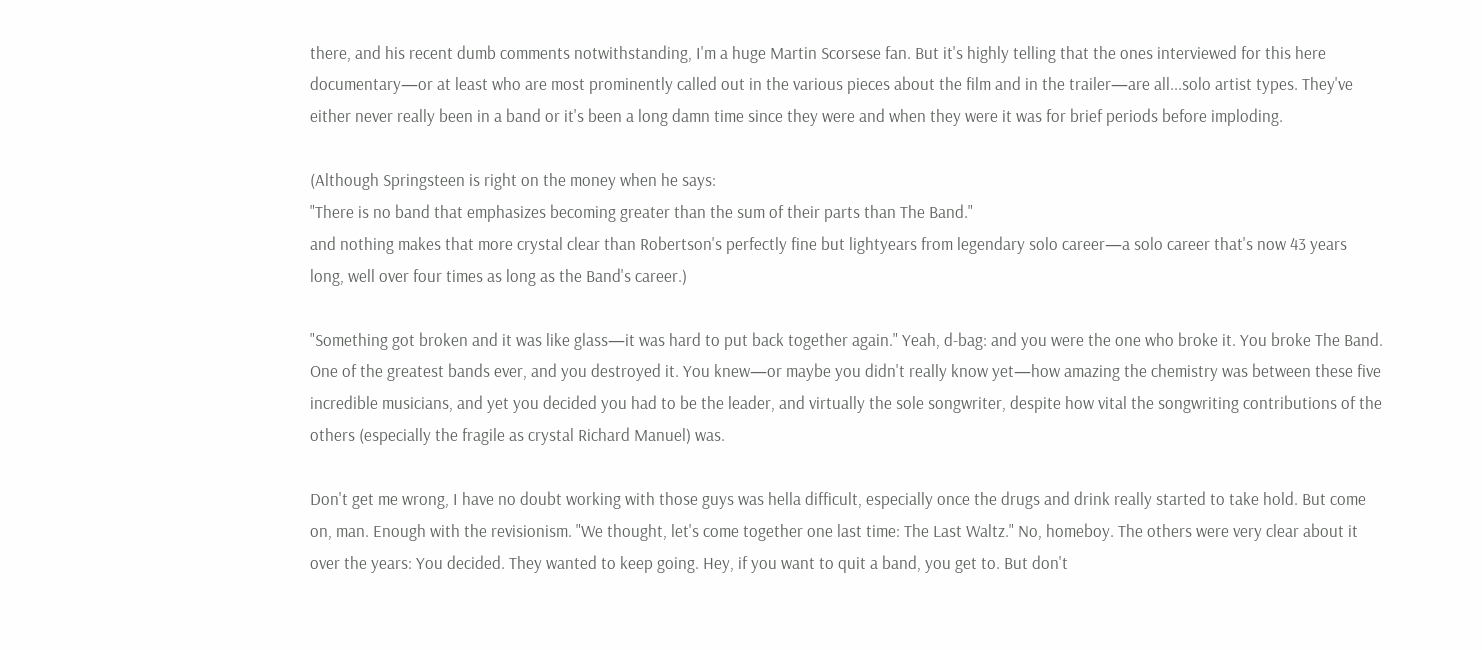there, and his recent dumb comments notwithstanding, I'm a huge Martin Scorsese fan. But it's highly telling that the ones interviewed for this here documentary—or at least who are most prominently called out in the various pieces about the film and in the trailer—are all...solo artist types. They've either never really been in a band or it's been a long damn time since they were and when they were it was for brief periods before imploding.

(Although Springsteen is right on the money when he says:
"There is no band that emphasizes becoming greater than the sum of their parts than The Band."
and nothing makes that more crystal clear than Robertson's perfectly fine but lightyears from legendary solo career—a solo career that's now 43 years long, well over four times as long as the Band's career.)

"Something got broken and it was like glass—it was hard to put back together again." Yeah, d-bag: and you were the one who broke it. You broke The Band. One of the greatest bands ever, and you destroyed it. You knew—or maybe you didn't really know yet—how amazing the chemistry was between these five incredible musicians, and yet you decided you had to be the leader, and virtually the sole songwriter, despite how vital the songwriting contributions of the others (especially the fragile as crystal Richard Manuel) was.

Don't get me wrong, I have no doubt working with those guys was hella difficult, especially once the drugs and drink really started to take hold. But come on, man. Enough with the revisionism. "We thought, let's come together one last time: The Last Waltz." No, homeboy. The others were very clear about it over the years: You decided. They wanted to keep going. Hey, if you want to quit a band, you get to. But don't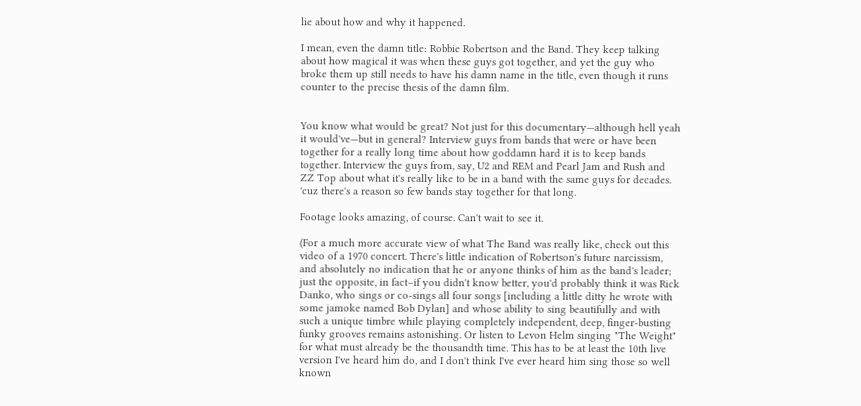lie about how and why it happened.

I mean, even the damn title: Robbie Robertson and the Band. They keep talking about how magical it was when these guys got together, and yet the guy who broke them up still needs to have his damn name in the title, even though it runs counter to the precise thesis of the damn film.


You know what would be great? Not just for this documentary—although hell yeah it would've—but in general? Interview guys from bands that were or have been together for a really long time about how goddamn hard it is to keep bands together. Interview the guys from, say, U2 and REM and Pearl Jam and Rush and ZZ Top about what it's really like to be in a band with the same guys for decades. 'cuz there's a reason so few bands stay together for that long.

Footage looks amazing, of course. Can't wait to see it.

(For a much more accurate view of what The Band was really like, check out this video of a 1970 concert. There's little indication of Robertson's future narcissism, and absolutely no indication that he or anyone thinks of him as the band's leader; just the opposite, in fact–if you didn't know better, you'd probably think it was Rick Danko, who sings or co-sings all four songs [including a little ditty he wrote with some jamoke named Bob Dylan] and whose ability to sing beautifully and with such a unique timbre while playing completely independent, deep, finger-busting funky grooves remains astonishing. Or listen to Levon Helm singing "The Weight" for what must already be the thousandth time. This has to be at least the 10th live version I've heard him do, and I don't think I've ever heard him sing those so well known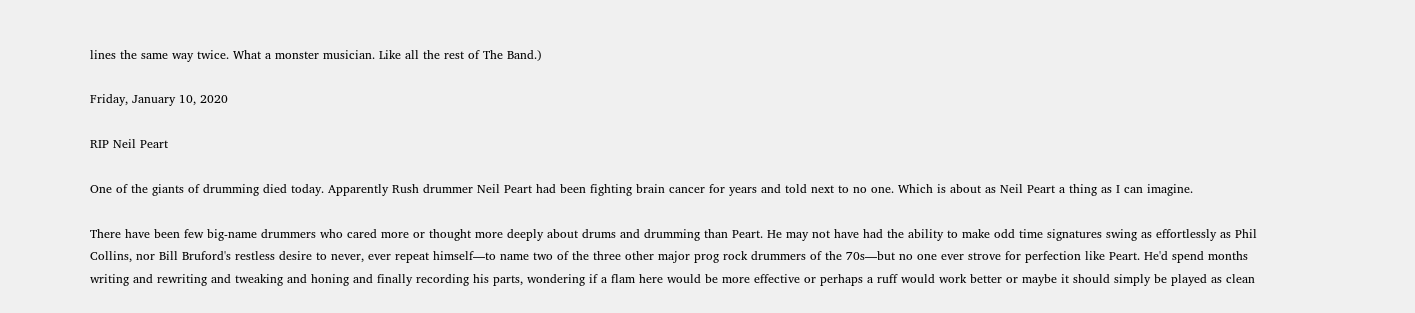lines the same way twice. What a monster musician. Like all the rest of The Band.)

Friday, January 10, 2020

RIP Neil Peart

One of the giants of drumming died today. Apparently Rush drummer Neil Peart had been fighting brain cancer for years and told next to no one. Which is about as Neil Peart a thing as I can imagine.

There have been few big-name drummers who cared more or thought more deeply about drums and drumming than Peart. He may not have had the ability to make odd time signatures swing as effortlessly as Phil Collins, nor Bill Bruford's restless desire to never, ever repeat himself—to name two of the three other major prog rock drummers of the 70s—but no one ever strove for perfection like Peart. He'd spend months writing and rewriting and tweaking and honing and finally recording his parts, wondering if a flam here would be more effective or perhaps a ruff would work better or maybe it should simply be played as clean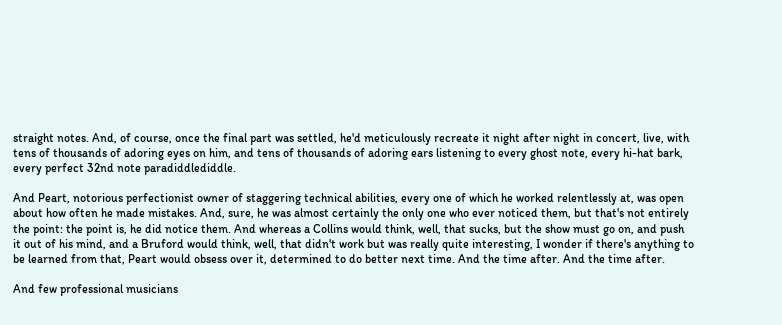straight notes. And, of course, once the final part was settled, he'd meticulously recreate it night after night in concert, live, with tens of thousands of adoring eyes on him, and tens of thousands of adoring ears listening to every ghost note, every hi-hat bark, every perfect 32nd note paradiddlediddle.

And Peart, notorious perfectionist owner of staggering technical abilities, every one of which he worked relentlessly at, was open about how often he made mistakes. And, sure, he was almost certainly the only one who ever noticed them, but that's not entirely the point: the point is, he did notice them. And whereas a Collins would think, well, that sucks, but the show must go on, and push it out of his mind, and a Bruford would think, well, that didn't work but was really quite interesting, I wonder if there's anything to be learned from that, Peart would obsess over it, determined to do better next time. And the time after. And the time after.

And few professional musicians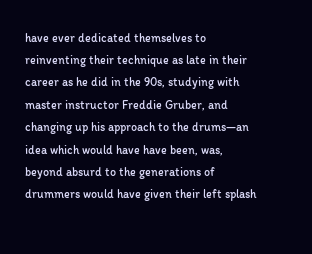have ever dedicated themselves to reinventing their technique as late in their career as he did in the 90s, studying with master instructor Freddie Gruber, and changing up his approach to the drums—an idea which would have have been, was, beyond absurd to the generations of drummers would have given their left splash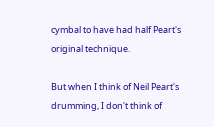cymbal to have had half Peart's original technique.

But when I think of Neil Peart's drumming, I don't think of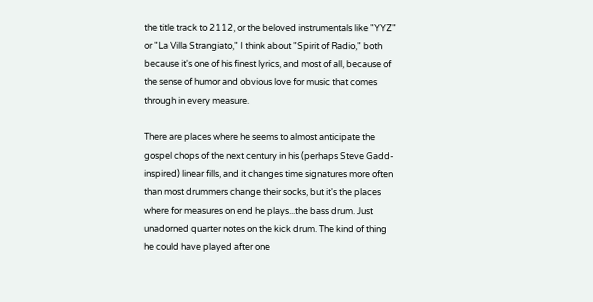the title track to 2112, or the beloved instrumentals like "YYZ" or "La Villa Strangiato," I think about "Spirit of Radio," both because it's one of his finest lyrics, and most of all, because of the sense of humor and obvious love for music that comes through in every measure.

There are places where he seems to almost anticipate the gospel chops of the next century in his (perhaps Steve Gadd-inspired) linear fills, and it changes time signatures more often than most drummers change their socks, but it's the places where for measures on end he plays...the bass drum. Just unadorned quarter notes on the kick drum. The kind of thing he could have played after one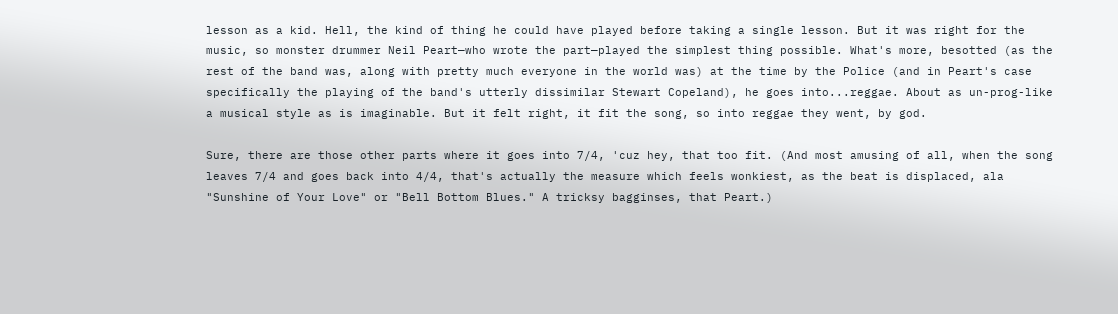lesson as a kid. Hell, the kind of thing he could have played before taking a single lesson. But it was right for the music, so monster drummer Neil Peart—who wrote the part—played the simplest thing possible. What's more, besotted (as the rest of the band was, along with pretty much everyone in the world was) at the time by the Police (and in Peart's case specifically the playing of the band's utterly dissimilar Stewart Copeland), he goes into...reggae. About as un-prog-like a musical style as is imaginable. But it felt right, it fit the song, so into reggae they went, by god.

Sure, there are those other parts where it goes into 7/4, 'cuz hey, that too fit. (And most amusing of all, when the song leaves 7/4 and goes back into 4/4, that's actually the measure which feels wonkiest, as the beat is displaced, ala "Sunshine of Your Love" or "Bell Bottom Blues." A tricksy bagginses, that Peart.)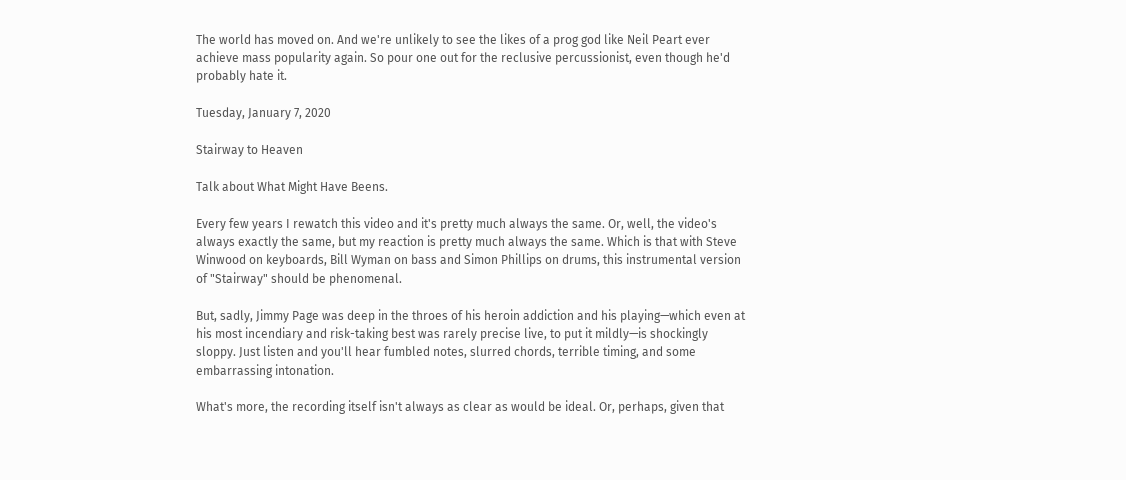The world has moved on. And we're unlikely to see the likes of a prog god like Neil Peart ever achieve mass popularity again. So pour one out for the reclusive percussionist, even though he'd probably hate it.

Tuesday, January 7, 2020

Stairway to Heaven

Talk about What Might Have Beens.

Every few years I rewatch this video and it's pretty much always the same. Or, well, the video's always exactly the same, but my reaction is pretty much always the same. Which is that with Steve Winwood on keyboards, Bill Wyman on bass and Simon Phillips on drums, this instrumental version of "Stairway" should be phenomenal.

But, sadly, Jimmy Page was deep in the throes of his heroin addiction and his playing—which even at his most incendiary and risk-taking best was rarely precise live, to put it mildly—is shockingly sloppy. Just listen and you'll hear fumbled notes, slurred chords, terrible timing, and some embarrassing intonation.

What's more, the recording itself isn't always as clear as would be ideal. Or, perhaps, given that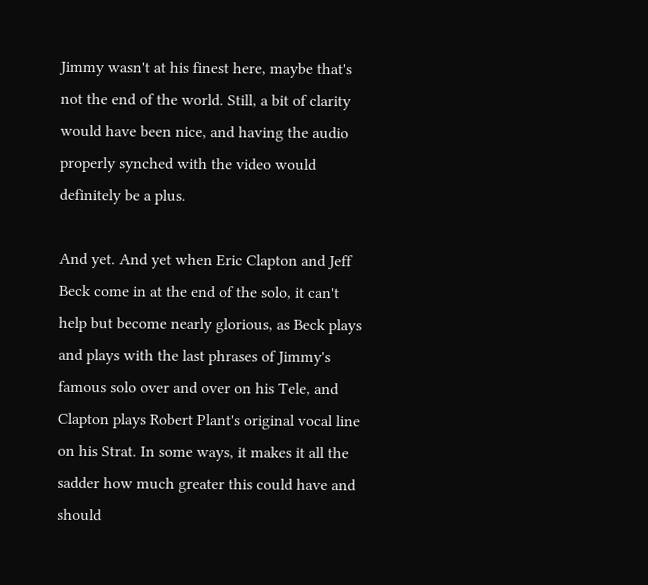Jimmy wasn't at his finest here, maybe that's not the end of the world. Still, a bit of clarity would have been nice, and having the audio properly synched with the video would definitely be a plus.

And yet. And yet when Eric Clapton and Jeff Beck come in at the end of the solo, it can't help but become nearly glorious, as Beck plays and plays with the last phrases of Jimmy's famous solo over and over on his Tele, and Clapton plays Robert Plant's original vocal line on his Strat. In some ways, it makes it all the sadder how much greater this could have and should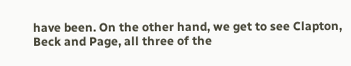have been. On the other hand, we get to see Clapton, Beck and Page, all three of the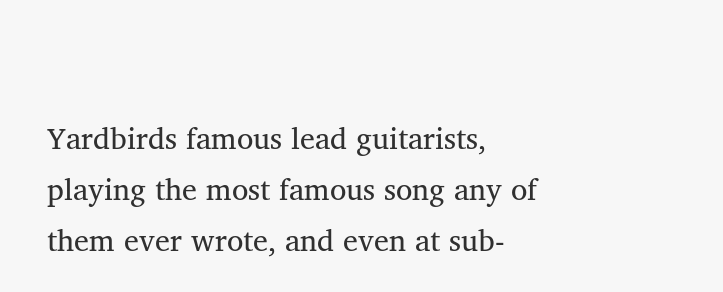Yardbirds famous lead guitarists, playing the most famous song any of them ever wrote, and even at sub-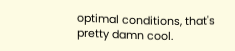optimal conditions, that's pretty damn cool.